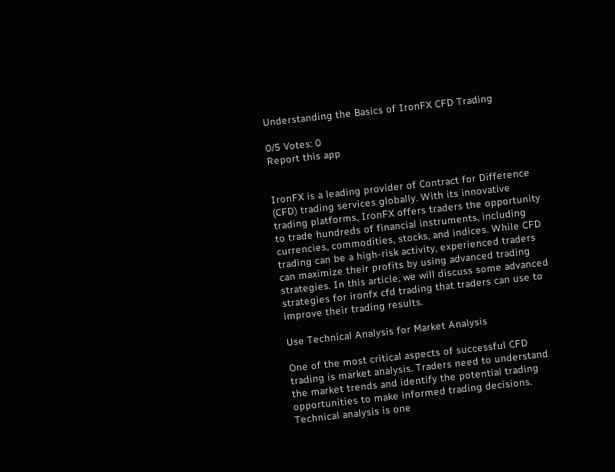Understanding the Basics of IronFX CFD Trading

0/5 Votes: 0
Report this app


IronFX is a leading provider of Contract for Difference (CFD) trading services globally. With its innovative trading platforms, IronFX offers traders the opportunity to trade hundreds of financial instruments, including currencies, commodities, stocks, and indices. While CFD trading can be a high-risk activity, experienced traders can maximize their profits by using advanced trading strategies. In this article, we will discuss some advanced strategies for ironfx cfd trading that traders can use to improve their trading results.

Use Technical Analysis for Market Analysis

One of the most critical aspects of successful CFD trading is market analysis. Traders need to understand the market trends and identify the potential trading opportunities to make informed trading decisions. Technical analysis is one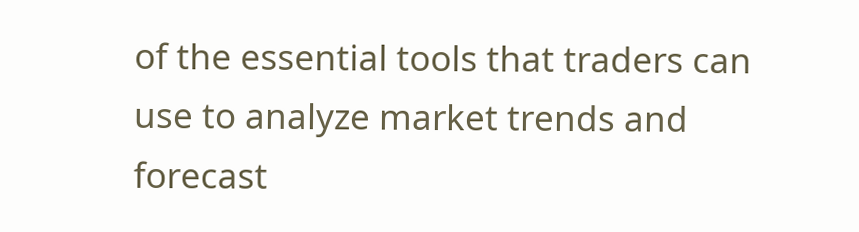of the essential tools that traders can use to analyze market trends and forecast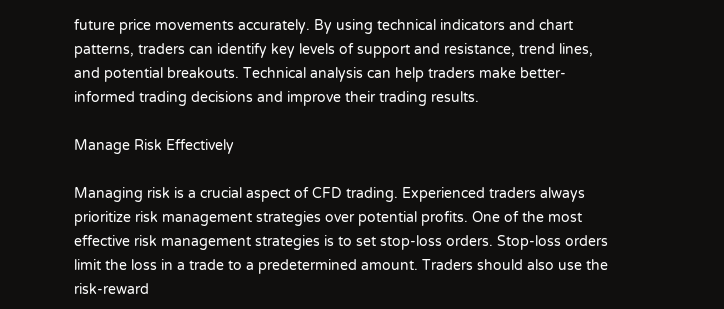future price movements accurately. By using technical indicators and chart patterns, traders can identify key levels of support and resistance, trend lines, and potential breakouts. Technical analysis can help traders make better-informed trading decisions and improve their trading results.

Manage Risk Effectively

Managing risk is a crucial aspect of CFD trading. Experienced traders always prioritize risk management strategies over potential profits. One of the most effective risk management strategies is to set stop-loss orders. Stop-loss orders limit the loss in a trade to a predetermined amount. Traders should also use the risk-reward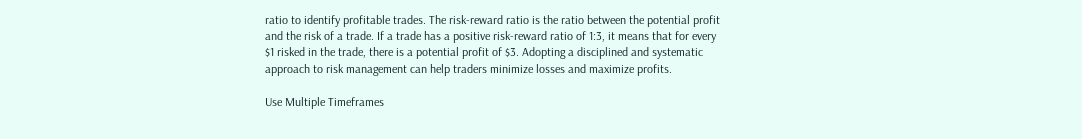ratio to identify profitable trades. The risk-reward ratio is the ratio between the potential profit and the risk of a trade. If a trade has a positive risk-reward ratio of 1:3, it means that for every $1 risked in the trade, there is a potential profit of $3. Adopting a disciplined and systematic approach to risk management can help traders minimize losses and maximize profits.

Use Multiple Timeframes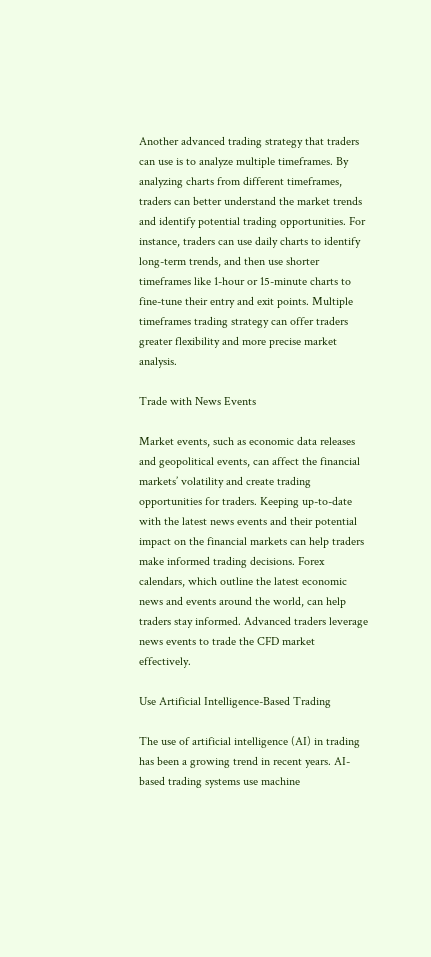Another advanced trading strategy that traders can use is to analyze multiple timeframes. By analyzing charts from different timeframes, traders can better understand the market trends and identify potential trading opportunities. For instance, traders can use daily charts to identify long-term trends, and then use shorter timeframes like 1-hour or 15-minute charts to fine-tune their entry and exit points. Multiple timeframes trading strategy can offer traders greater flexibility and more precise market analysis.

Trade with News Events

Market events, such as economic data releases and geopolitical events, can affect the financial markets’ volatility and create trading opportunities for traders. Keeping up-to-date with the latest news events and their potential impact on the financial markets can help traders make informed trading decisions. Forex calendars, which outline the latest economic news and events around the world, can help traders stay informed. Advanced traders leverage news events to trade the CFD market effectively.

Use Artificial Intelligence-Based Trading

The use of artificial intelligence (AI) in trading has been a growing trend in recent years. AI-based trading systems use machine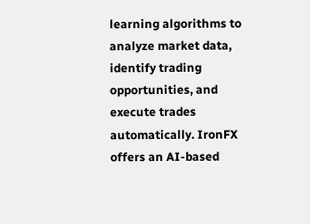learning algorithms to analyze market data, identify trading opportunities, and execute trades automatically. IronFX offers an AI-based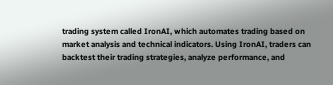trading system called IronAI, which automates trading based on market analysis and technical indicators. Using IronAI, traders can backtest their trading strategies, analyze performance, and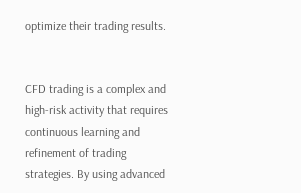optimize their trading results.


CFD trading is a complex and high-risk activity that requires continuous learning and refinement of trading strategies. By using advanced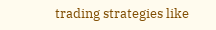trading strategies like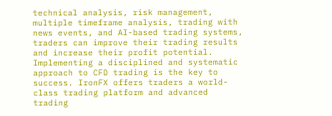technical analysis, risk management, multiple timeframe analysis, trading with news events, and AI-based trading systems, traders can improve their trading results and increase their profit potential. Implementing a disciplined and systematic approach to CFD trading is the key to success. IronFX offers traders a world-class trading platform and advanced trading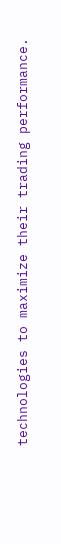technologies to maximize their trading performance.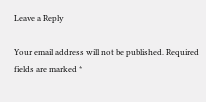Leave a Reply

Your email address will not be published. Required fields are marked *